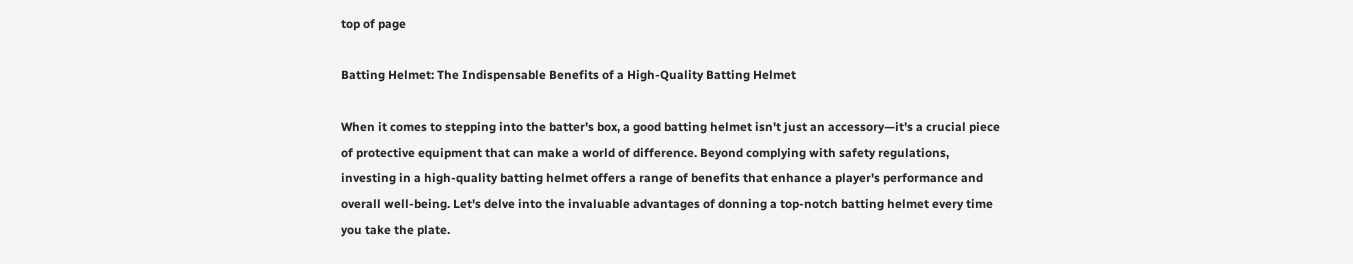top of page

Batting Helmet: The Indispensable Benefits of a High-Quality Batting Helmet

When it comes to stepping into the batter's box, a good batting helmet isn't just an accessory—it's a crucial piece of protective equipment that can make a world of difference. Beyond complying with safety regulations, investing in a high-quality batting helmet offers a range of benefits that enhance a player's performance and overall well-being. Let's delve into the invaluable advantages of donning a top-notch batting helmet every time you take the plate.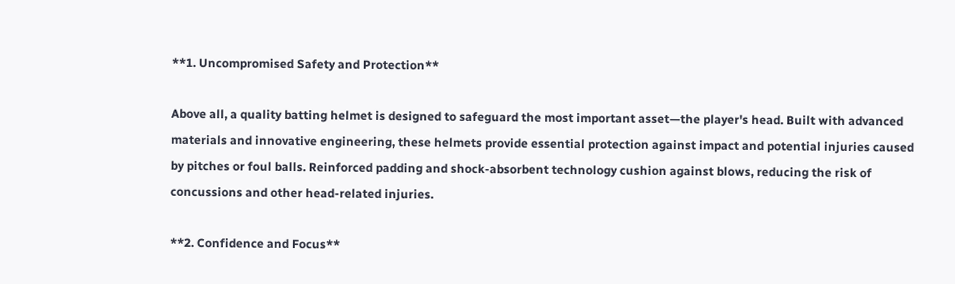**1. Uncompromised Safety and Protection**

Above all, a quality batting helmet is designed to safeguard the most important asset—the player's head. Built with advanced materials and innovative engineering, these helmets provide essential protection against impact and potential injuries caused by pitches or foul balls. Reinforced padding and shock-absorbent technology cushion against blows, reducing the risk of concussions and other head-related injuries.

**2. Confidence and Focus**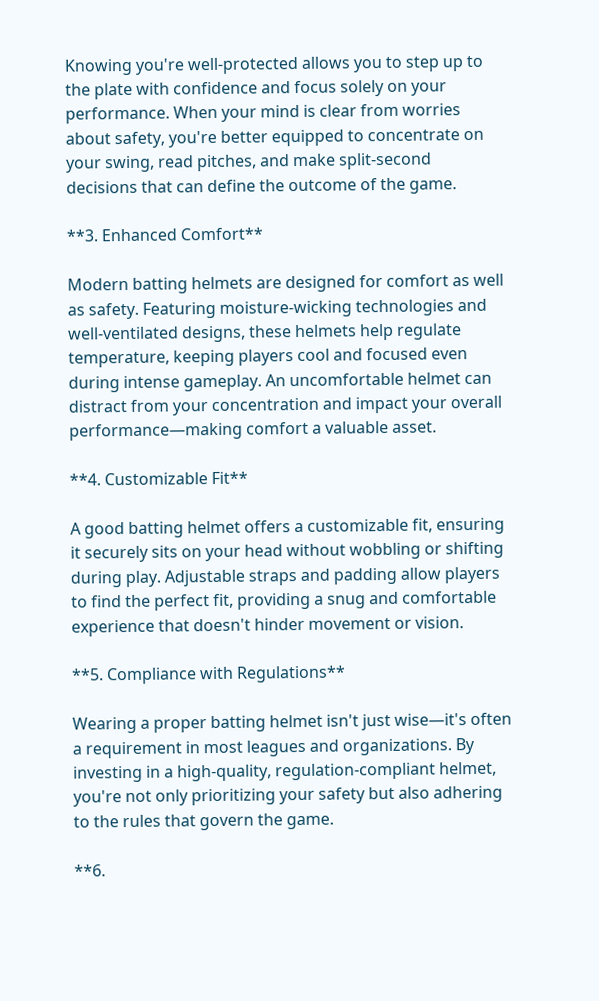Knowing you're well-protected allows you to step up to the plate with confidence and focus solely on your performance. When your mind is clear from worries about safety, you're better equipped to concentrate on your swing, read pitches, and make split-second decisions that can define the outcome of the game.

**3. Enhanced Comfort**

Modern batting helmets are designed for comfort as well as safety. Featuring moisture-wicking technologies and well-ventilated designs, these helmets help regulate temperature, keeping players cool and focused even during intense gameplay. An uncomfortable helmet can distract from your concentration and impact your overall performance—making comfort a valuable asset.

**4. Customizable Fit**

A good batting helmet offers a customizable fit, ensuring it securely sits on your head without wobbling or shifting during play. Adjustable straps and padding allow players to find the perfect fit, providing a snug and comfortable experience that doesn't hinder movement or vision.

**5. Compliance with Regulations**

Wearing a proper batting helmet isn't just wise—it's often a requirement in most leagues and organizations. By investing in a high-quality, regulation-compliant helmet, you're not only prioritizing your safety but also adhering to the rules that govern the game.

**6.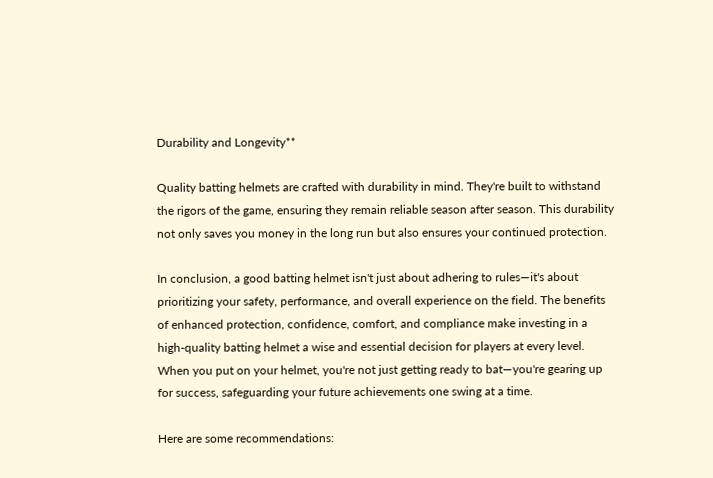Durability and Longevity**

Quality batting helmets are crafted with durability in mind. They're built to withstand the rigors of the game, ensuring they remain reliable season after season. This durability not only saves you money in the long run but also ensures your continued protection.

In conclusion, a good batting helmet isn't just about adhering to rules—it's about prioritizing your safety, performance, and overall experience on the field. The benefits of enhanced protection, confidence, comfort, and compliance make investing in a high-quality batting helmet a wise and essential decision for players at every level. When you put on your helmet, you're not just getting ready to bat—you're gearing up for success, safeguarding your future achievements one swing at a time.

Here are some recommendations: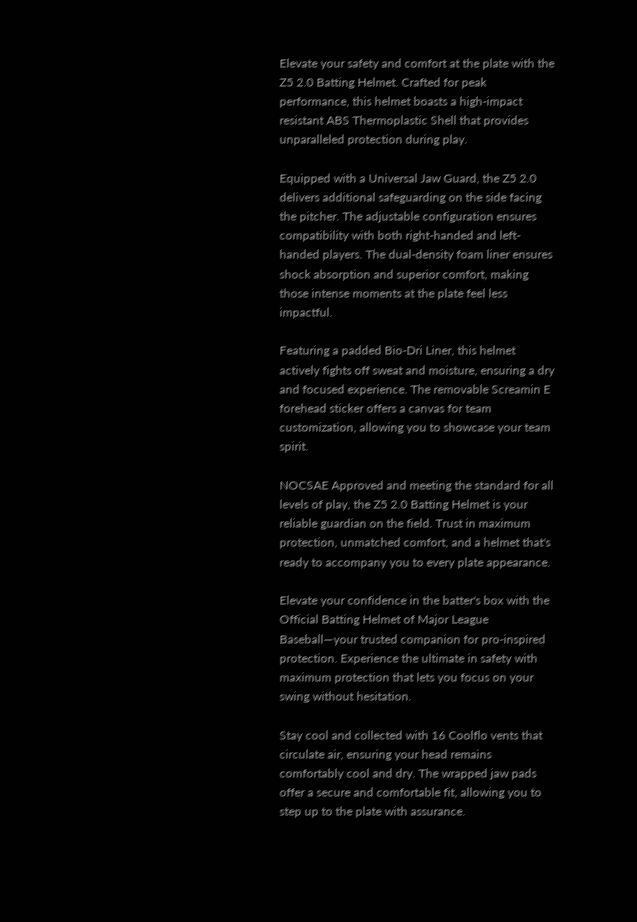Elevate your safety and comfort at the plate with the Z5 2.0 Batting Helmet. Crafted for peak performance, this helmet boasts a high-impact resistant ABS Thermoplastic Shell that provides unparalleled protection during play.

Equipped with a Universal Jaw Guard, the Z5 2.0 delivers additional safeguarding on the side facing the pitcher. The adjustable configuration ensures compatibility with both right-handed and left-handed players. The dual-density foam liner ensures shock absorption and superior comfort, making those intense moments at the plate feel less impactful.

Featuring a padded Bio-Dri Liner, this helmet actively fights off sweat and moisture, ensuring a dry and focused experience. The removable Screamin E forehead sticker offers a canvas for team customization, allowing you to showcase your team spirit.

NOCSAE Approved and meeting the standard for all levels of play, the Z5 2.0 Batting Helmet is your reliable guardian on the field. Trust in maximum protection, unmatched comfort, and a helmet that's ready to accompany you to every plate appearance.

Elevate your confidence in the batter's box with the Official Batting Helmet of Major League Baseball—your trusted companion for pro-inspired protection. Experience the ultimate in safety with maximum protection that lets you focus on your swing without hesitation.

Stay cool and collected with 16 Coolflo vents that circulate air, ensuring your head remains comfortably cool and dry. The wrapped jaw pads offer a secure and comfortable fit, allowing you to step up to the plate with assurance.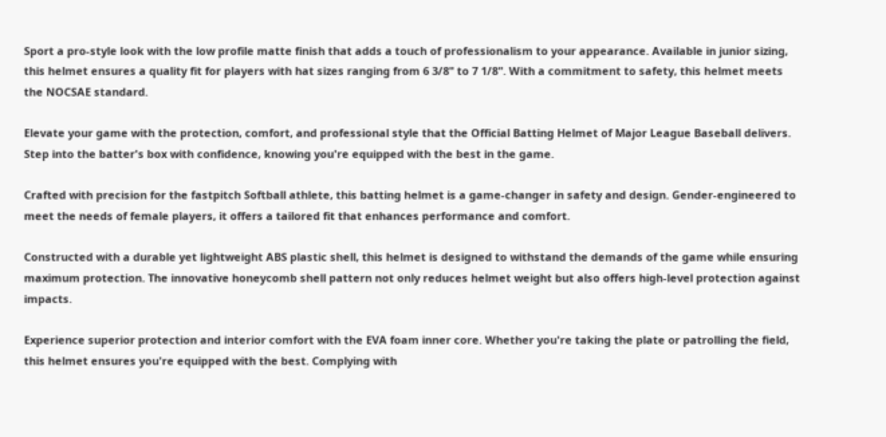Sport a pro-style look with the low profile matte finish that adds a touch of professionalism to your appearance. Available in junior sizing, this helmet ensures a quality fit for players with hat sizes ranging from 6 3/8" to 7 1/8". With a commitment to safety, this helmet meets the NOCSAE standard.

Elevate your game with the protection, comfort, and professional style that the Official Batting Helmet of Major League Baseball delivers. Step into the batter's box with confidence, knowing you're equipped with the best in the game.

Crafted with precision for the fastpitch Softball athlete, this batting helmet is a game-changer in safety and design. Gender-engineered to meet the needs of female players, it offers a tailored fit that enhances performance and comfort.

Constructed with a durable yet lightweight ABS plastic shell, this helmet is designed to withstand the demands of the game while ensuring maximum protection. The innovative honeycomb shell pattern not only reduces helmet weight but also offers high-level protection against impacts.

Experience superior protection and interior comfort with the EVA foam inner core. Whether you're taking the plate or patrolling the field, this helmet ensures you're equipped with the best. Complying with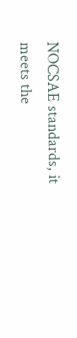NOCSAE standards, it meets the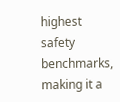highest safety benchmarks, making it a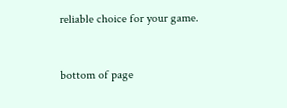reliable choice for your game.


bottom of page